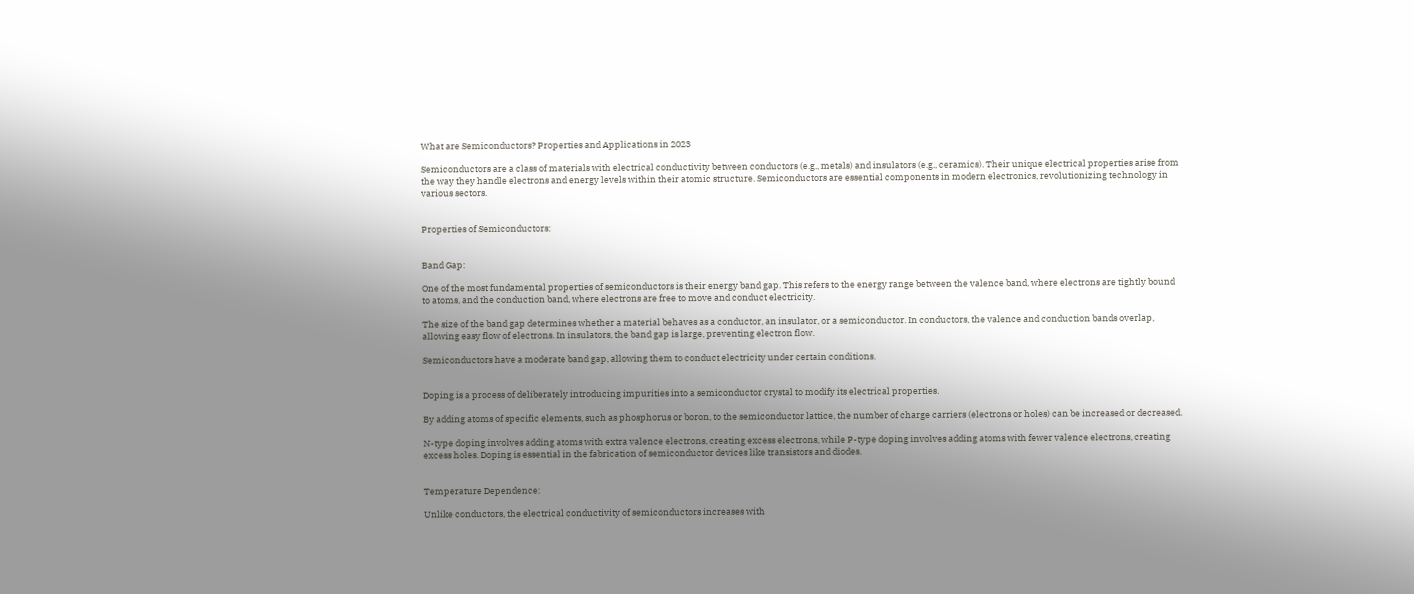What are Semiconductors? Properties and Applications in 2023

Semiconductors are a class of materials with electrical conductivity between conductors (e.g., metals) and insulators (e.g., ceramics). Their unique electrical properties arise from the way they handle electrons and energy levels within their atomic structure. Semiconductors are essential components in modern electronics, revolutionizing technology in various sectors.


Properties of Semiconductors:


Band Gap:

One of the most fundamental properties of semiconductors is their energy band gap. This refers to the energy range between the valence band, where electrons are tightly bound to atoms, and the conduction band, where electrons are free to move and conduct electricity.

The size of the band gap determines whether a material behaves as a conductor, an insulator, or a semiconductor. In conductors, the valence and conduction bands overlap, allowing easy flow of electrons. In insulators, the band gap is large, preventing electron flow.

Semiconductors have a moderate band gap, allowing them to conduct electricity under certain conditions.


Doping is a process of deliberately introducing impurities into a semiconductor crystal to modify its electrical properties.

By adding atoms of specific elements, such as phosphorus or boron, to the semiconductor lattice, the number of charge carriers (electrons or holes) can be increased or decreased.

N-type doping involves adding atoms with extra valence electrons, creating excess electrons, while P-type doping involves adding atoms with fewer valence electrons, creating excess holes. Doping is essential in the fabrication of semiconductor devices like transistors and diodes.


Temperature Dependence:

Unlike conductors, the electrical conductivity of semiconductors increases with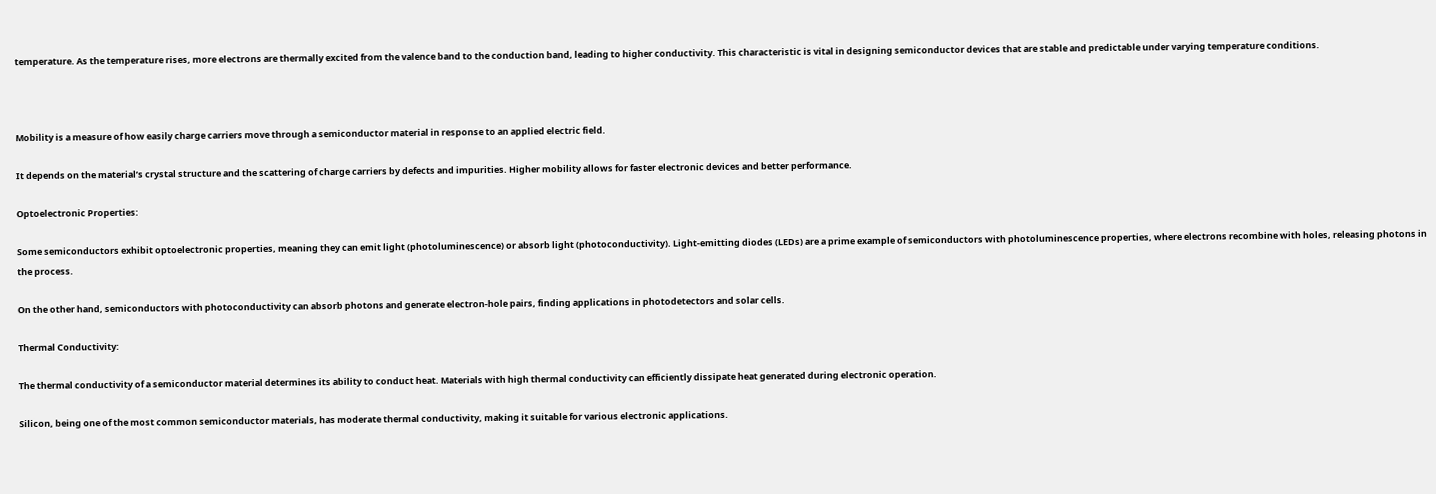temperature. As the temperature rises, more electrons are thermally excited from the valence band to the conduction band, leading to higher conductivity. This characteristic is vital in designing semiconductor devices that are stable and predictable under varying temperature conditions.



Mobility is a measure of how easily charge carriers move through a semiconductor material in response to an applied electric field.

It depends on the material’s crystal structure and the scattering of charge carriers by defects and impurities. Higher mobility allows for faster electronic devices and better performance.

Optoelectronic Properties:

Some semiconductors exhibit optoelectronic properties, meaning they can emit light (photoluminescence) or absorb light (photoconductivity). Light-emitting diodes (LEDs) are a prime example of semiconductors with photoluminescence properties, where electrons recombine with holes, releasing photons in the process.

On the other hand, semiconductors with photoconductivity can absorb photons and generate electron-hole pairs, finding applications in photodetectors and solar cells.

Thermal Conductivity:

The thermal conductivity of a semiconductor material determines its ability to conduct heat. Materials with high thermal conductivity can efficiently dissipate heat generated during electronic operation.

Silicon, being one of the most common semiconductor materials, has moderate thermal conductivity, making it suitable for various electronic applications.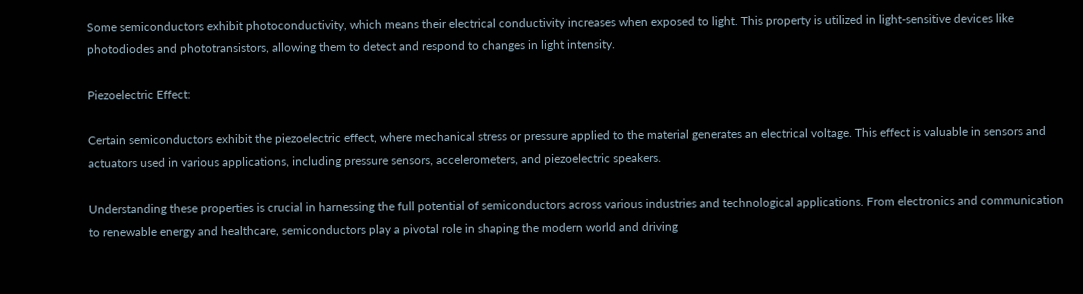Some semiconductors exhibit photoconductivity, which means their electrical conductivity increases when exposed to light. This property is utilized in light-sensitive devices like photodiodes and phototransistors, allowing them to detect and respond to changes in light intensity.

Piezoelectric Effect:

Certain semiconductors exhibit the piezoelectric effect, where mechanical stress or pressure applied to the material generates an electrical voltage. This effect is valuable in sensors and actuators used in various applications, including pressure sensors, accelerometers, and piezoelectric speakers.

Understanding these properties is crucial in harnessing the full potential of semiconductors across various industries and technological applications. From electronics and communication to renewable energy and healthcare, semiconductors play a pivotal role in shaping the modern world and driving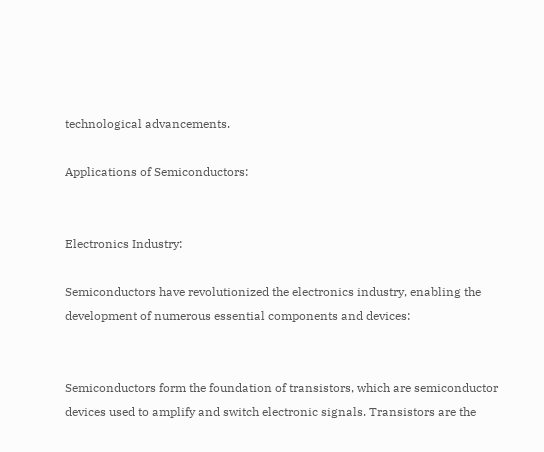technological advancements.

Applications of Semiconductors:


Electronics Industry:

Semiconductors have revolutionized the electronics industry, enabling the development of numerous essential components and devices:


Semiconductors form the foundation of transistors, which are semiconductor devices used to amplify and switch electronic signals. Transistors are the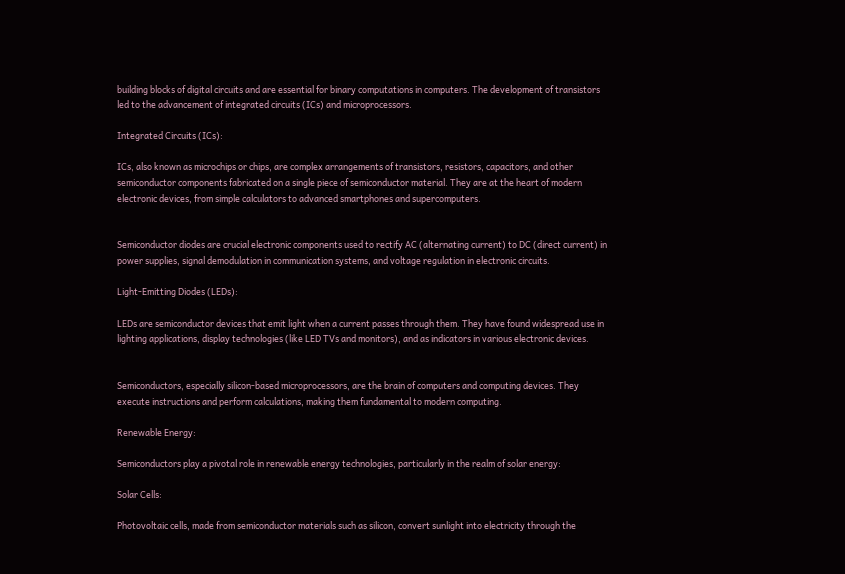building blocks of digital circuits and are essential for binary computations in computers. The development of transistors led to the advancement of integrated circuits (ICs) and microprocessors.

Integrated Circuits (ICs):

ICs, also known as microchips or chips, are complex arrangements of transistors, resistors, capacitors, and other semiconductor components fabricated on a single piece of semiconductor material. They are at the heart of modern electronic devices, from simple calculators to advanced smartphones and supercomputers.


Semiconductor diodes are crucial electronic components used to rectify AC (alternating current) to DC (direct current) in power supplies, signal demodulation in communication systems, and voltage regulation in electronic circuits.

Light-Emitting Diodes (LEDs):

LEDs are semiconductor devices that emit light when a current passes through them. They have found widespread use in lighting applications, display technologies (like LED TVs and monitors), and as indicators in various electronic devices.


Semiconductors, especially silicon-based microprocessors, are the brain of computers and computing devices. They execute instructions and perform calculations, making them fundamental to modern computing.

Renewable Energy:

Semiconductors play a pivotal role in renewable energy technologies, particularly in the realm of solar energy:

Solar Cells:

Photovoltaic cells, made from semiconductor materials such as silicon, convert sunlight into electricity through the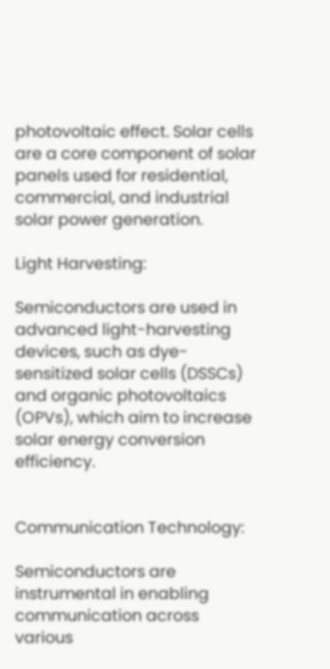photovoltaic effect. Solar cells are a core component of solar panels used for residential, commercial, and industrial solar power generation.

Light Harvesting:

Semiconductors are used in advanced light-harvesting devices, such as dye-sensitized solar cells (DSSCs) and organic photovoltaics (OPVs), which aim to increase solar energy conversion efficiency.


Communication Technology:

Semiconductors are instrumental in enabling communication across various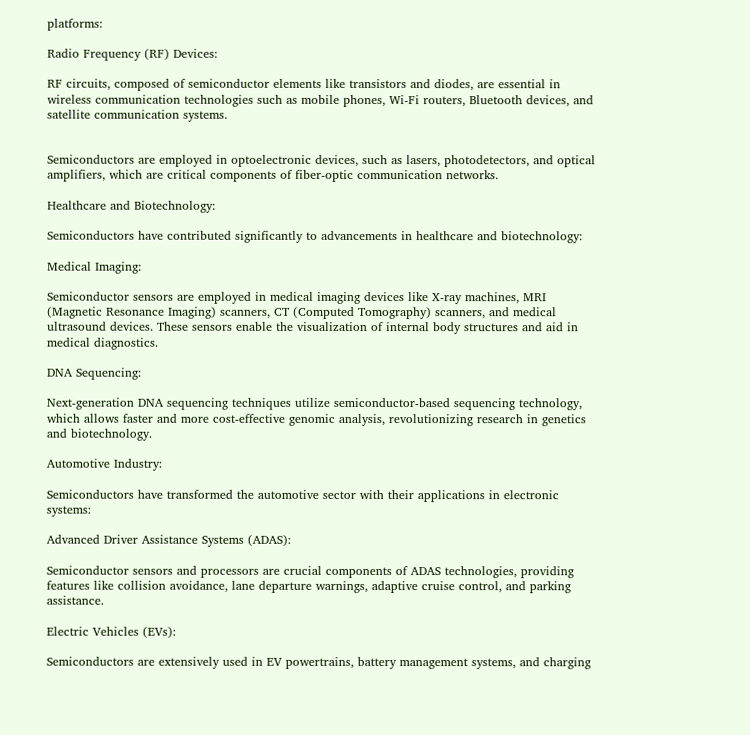platforms:

Radio Frequency (RF) Devices:

RF circuits, composed of semiconductor elements like transistors and diodes, are essential in wireless communication technologies such as mobile phones, Wi-Fi routers, Bluetooth devices, and satellite communication systems.


Semiconductors are employed in optoelectronic devices, such as lasers, photodetectors, and optical amplifiers, which are critical components of fiber-optic communication networks.

Healthcare and Biotechnology:

Semiconductors have contributed significantly to advancements in healthcare and biotechnology:

Medical Imaging:

Semiconductor sensors are employed in medical imaging devices like X-ray machines, MRI (Magnetic Resonance Imaging) scanners, CT (Computed Tomography) scanners, and medical ultrasound devices. These sensors enable the visualization of internal body structures and aid in medical diagnostics.

DNA Sequencing:

Next-generation DNA sequencing techniques utilize semiconductor-based sequencing technology, which allows faster and more cost-effective genomic analysis, revolutionizing research in genetics and biotechnology.

Automotive Industry:

Semiconductors have transformed the automotive sector with their applications in electronic systems:

Advanced Driver Assistance Systems (ADAS):

Semiconductor sensors and processors are crucial components of ADAS technologies, providing features like collision avoidance, lane departure warnings, adaptive cruise control, and parking assistance.

Electric Vehicles (EVs):

Semiconductors are extensively used in EV powertrains, battery management systems, and charging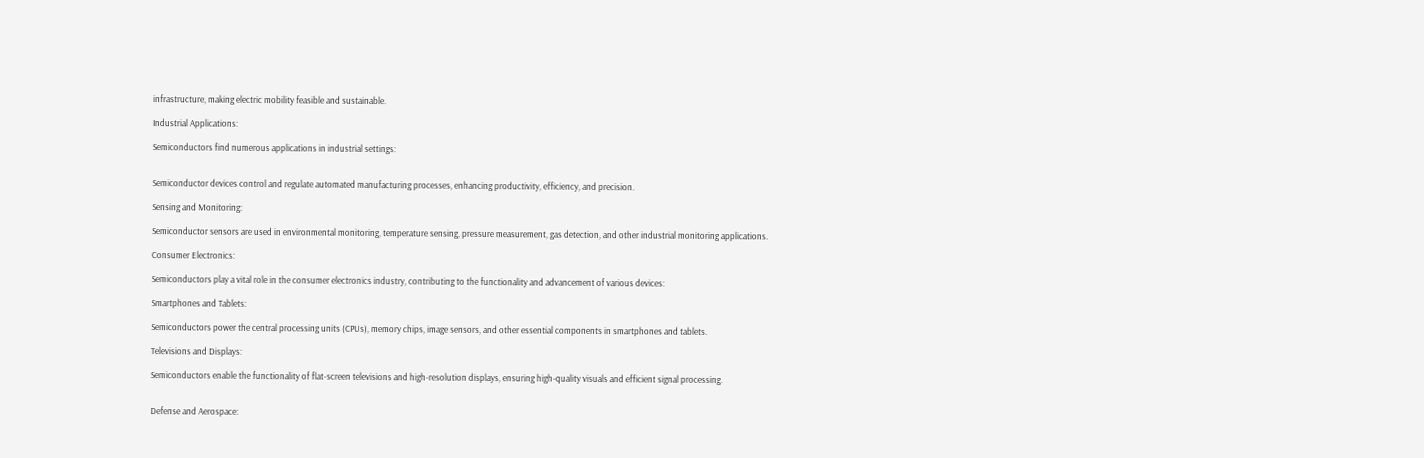infrastructure, making electric mobility feasible and sustainable.

Industrial Applications:

Semiconductors find numerous applications in industrial settings:


Semiconductor devices control and regulate automated manufacturing processes, enhancing productivity, efficiency, and precision.

Sensing and Monitoring:

Semiconductor sensors are used in environmental monitoring, temperature sensing, pressure measurement, gas detection, and other industrial monitoring applications.

Consumer Electronics:

Semiconductors play a vital role in the consumer electronics industry, contributing to the functionality and advancement of various devices:

Smartphones and Tablets:

Semiconductors power the central processing units (CPUs), memory chips, image sensors, and other essential components in smartphones and tablets.

Televisions and Displays:

Semiconductors enable the functionality of flat-screen televisions and high-resolution displays, ensuring high-quality visuals and efficient signal processing.


Defense and Aerospace: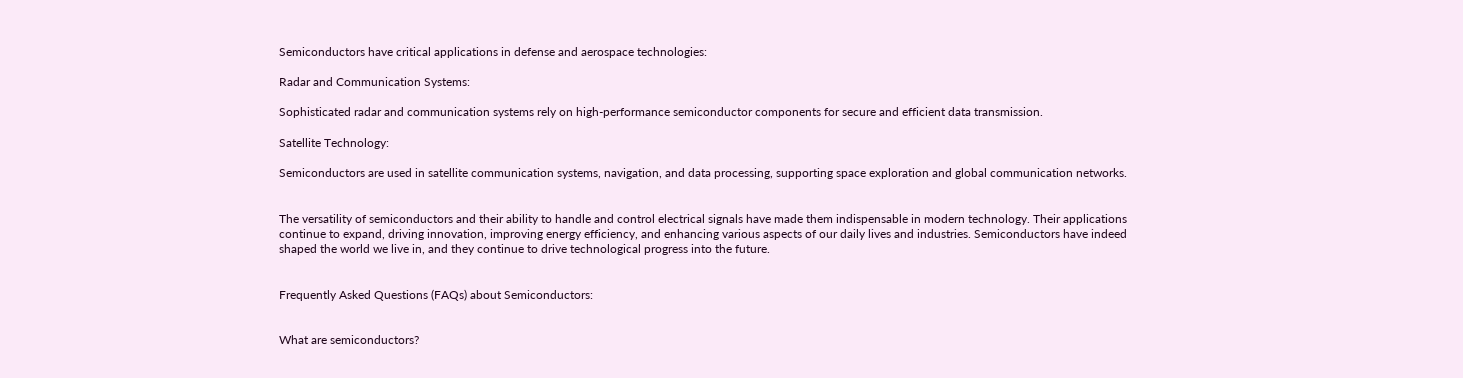Semiconductors have critical applications in defense and aerospace technologies:

Radar and Communication Systems:

Sophisticated radar and communication systems rely on high-performance semiconductor components for secure and efficient data transmission.

Satellite Technology:

Semiconductors are used in satellite communication systems, navigation, and data processing, supporting space exploration and global communication networks.


The versatility of semiconductors and their ability to handle and control electrical signals have made them indispensable in modern technology. Their applications continue to expand, driving innovation, improving energy efficiency, and enhancing various aspects of our daily lives and industries. Semiconductors have indeed shaped the world we live in, and they continue to drive technological progress into the future.


Frequently Asked Questions (FAQs) about Semiconductors:


What are semiconductors?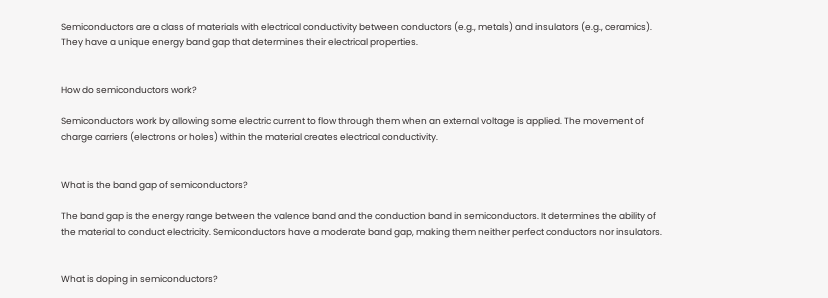Semiconductors are a class of materials with electrical conductivity between conductors (e.g., metals) and insulators (e.g., ceramics). They have a unique energy band gap that determines their electrical properties.


How do semiconductors work?

Semiconductors work by allowing some electric current to flow through them when an external voltage is applied. The movement of charge carriers (electrons or holes) within the material creates electrical conductivity.


What is the band gap of semiconductors?

The band gap is the energy range between the valence band and the conduction band in semiconductors. It determines the ability of the material to conduct electricity. Semiconductors have a moderate band gap, making them neither perfect conductors nor insulators.


What is doping in semiconductors?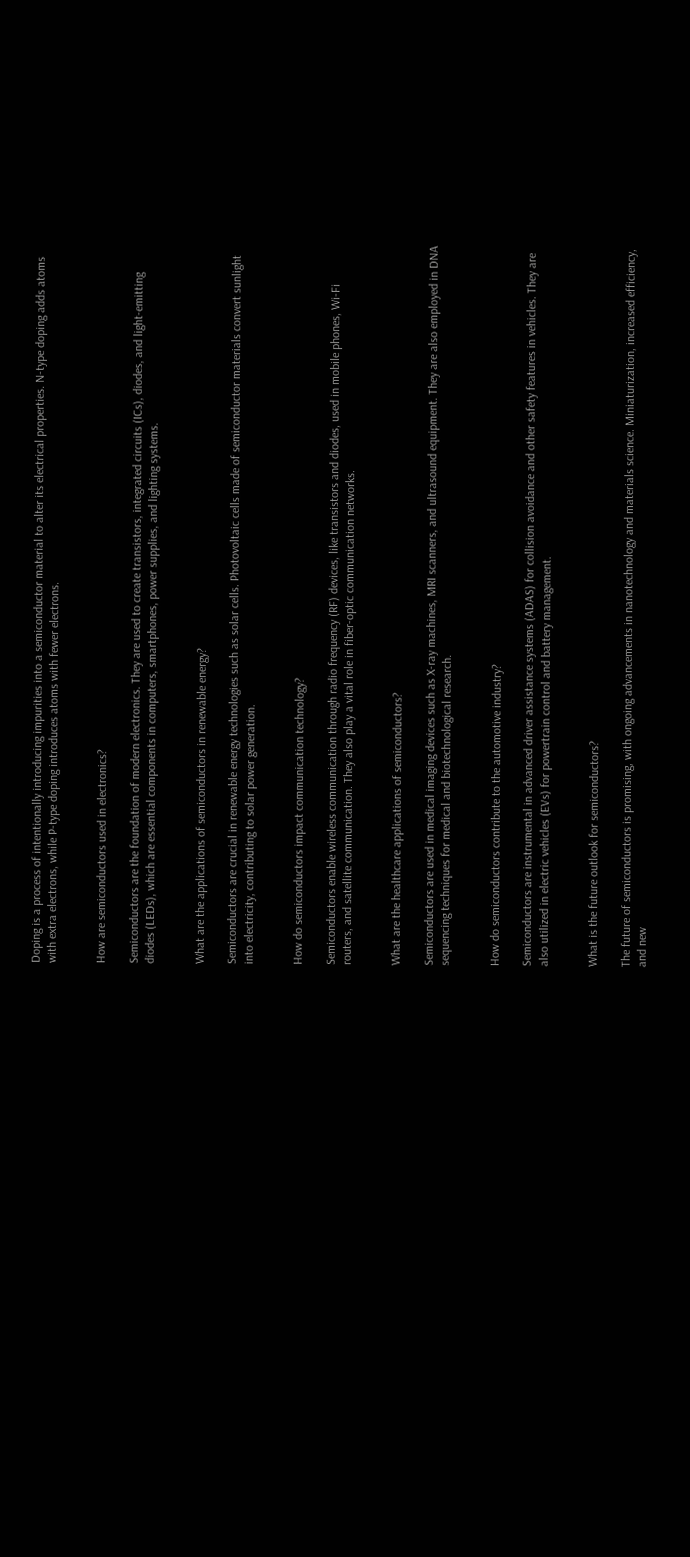Doping is a process of intentionally introducing impurities into a semiconductor material to alter its electrical properties. N-type doping adds atoms with extra electrons, while P-type doping introduces atoms with fewer electrons.


How are semiconductors used in electronics?

Semiconductors are the foundation of modern electronics. They are used to create transistors, integrated circuits (ICs), diodes, and light-emitting diodes (LEDs), which are essential components in computers, smartphones, power supplies, and lighting systems.


What are the applications of semiconductors in renewable energy?

Semiconductors are crucial in renewable energy technologies such as solar cells. Photovoltaic cells made of semiconductor materials convert sunlight into electricity, contributing to solar power generation.


How do semiconductors impact communication technology?

Semiconductors enable wireless communication through radio frequency (RF) devices, like transistors and diodes, used in mobile phones, Wi-Fi routers, and satellite communication. They also play a vital role in fiber-optic communication networks.


What are the healthcare applications of semiconductors?

Semiconductors are used in medical imaging devices such as X-ray machines, MRI scanners, and ultrasound equipment. They are also employed in DNA sequencing techniques for medical and biotechnological research.


How do semiconductors contribute to the automotive industry?

Semiconductors are instrumental in advanced driver assistance systems (ADAS) for collision avoidance and other safety features in vehicles. They are also utilized in electric vehicles (EVs) for powertrain control and battery management.


What is the future outlook for semiconductors?

The future of semiconductors is promising, with ongoing advancements in nanotechnology and materials science. Miniaturization, increased efficiency, and new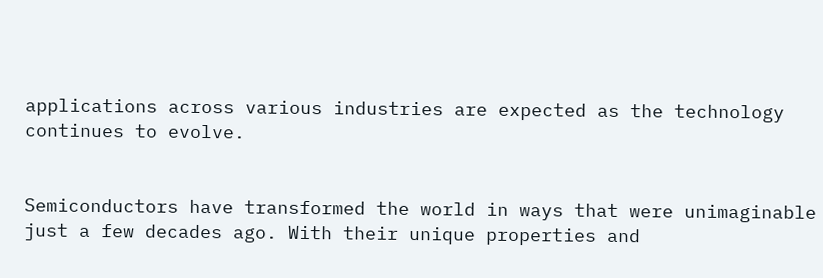applications across various industries are expected as the technology continues to evolve.


Semiconductors have transformed the world in ways that were unimaginable just a few decades ago. With their unique properties and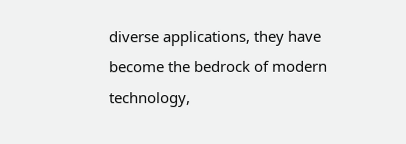diverse applications, they have become the bedrock of modern technology,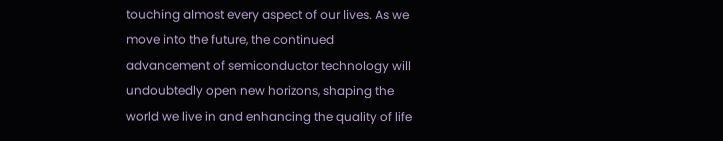touching almost every aspect of our lives. As we move into the future, the continued advancement of semiconductor technology will undoubtedly open new horizons, shaping the world we live in and enhancing the quality of life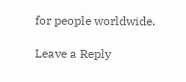for people worldwide.

Leave a Reply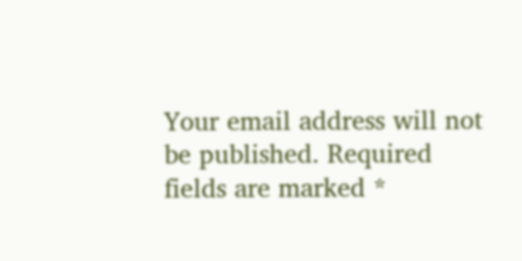Your email address will not be published. Required fields are marked *